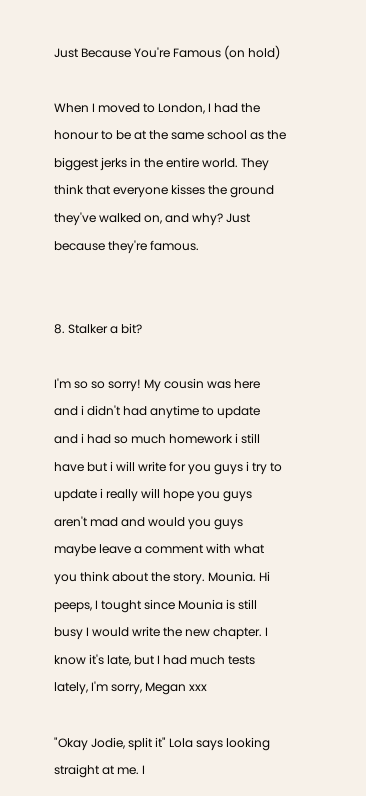Just Because You're Famous (on hold)

When I moved to London, I had the honour to be at the same school as the biggest jerks in the entire world. They think that everyone kisses the ground they've walked on, and why? Just because they're famous.


8. Stalker a bit?

I'm so so sorry! My cousin was here and i didn't had anytime to update and i had so much homework i still have but i will write for you guys i try to update i really will hope you guys aren't mad and would you guys maybe leave a comment with what you think about the story. Mounia. Hi peeps, I tought since Mounia is still busy I would write the new chapter. I know it's late, but I had much tests lately, I'm sorry, Megan xxx

"Okay Jodie, split it" Lola says looking straight at me. I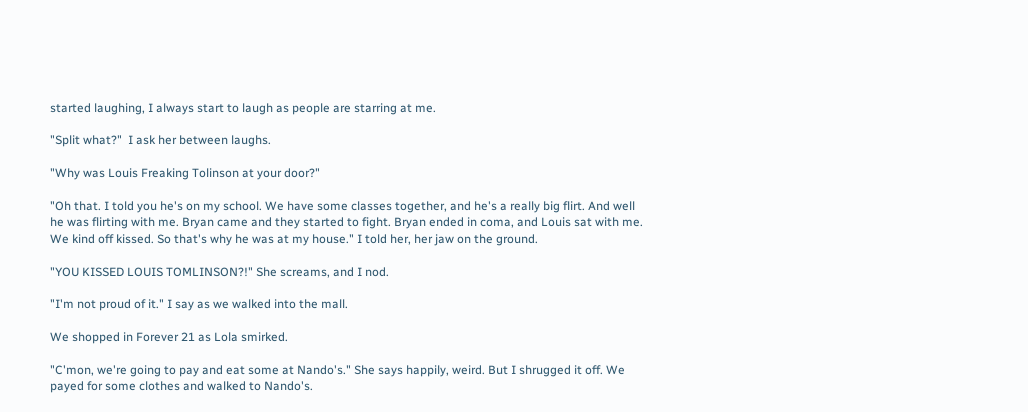started laughing, I always start to laugh as people are starring at me.

"Split what?"  I ask her between laughs.

"Why was Louis Freaking Tolinson at your door?"

"Oh that. I told you he's on my school. We have some classes together, and he's a really big flirt. And well he was flirting with me. Bryan came and they started to fight. Bryan ended in coma, and Louis sat with me. We kind off kissed. So that's why he was at my house." I told her, her jaw on the ground.

"YOU KISSED LOUIS TOMLINSON?!" She screams, and I nod.

"I'm not proud of it." I say as we walked into the mall.

We shopped in Forever 21 as Lola smirked.

"C'mon, we're going to pay and eat some at Nando's." She says happily, weird. But I shrugged it off. We payed for some clothes and walked to Nando's.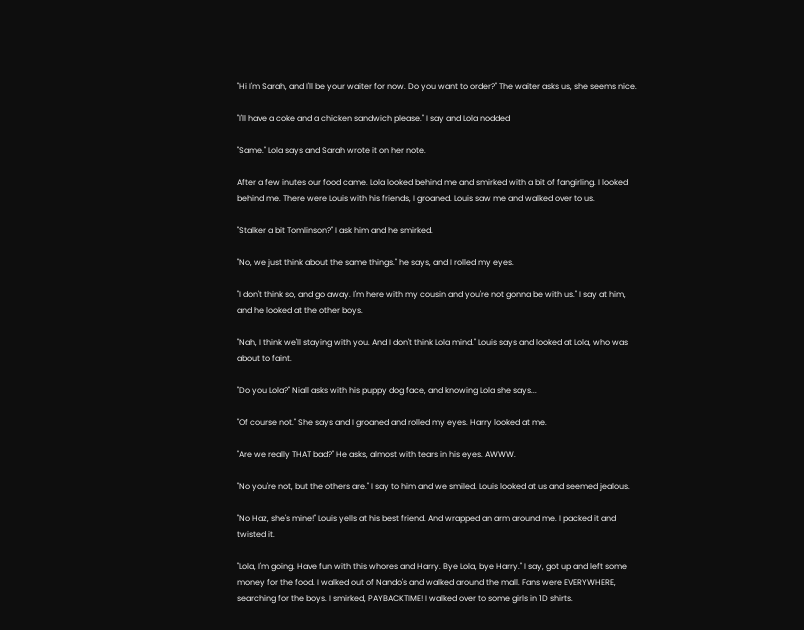"Hi I'm Sarah, and I'll be your waiter for now. Do you want to order?" The waiter asks us, she seems nice.

"I'll have a coke and a chicken sandwich please." I say and Lola nodded

"Same." Lola says and Sarah wrote it on her note.

After a few inutes our food came. Lola looked behind me and smirked with a bit of fangirling. I looked behind me. There were Louis with his friends, I groaned. Louis saw me and walked over to us.

"Stalker a bit Tomlinson?" I ask him and he smirked.

"No, we just think about the same things." he says, and I rolled my eyes.

"I don't think so, and go away. I'm here with my cousin and you're not gonna be with us." I say at him, and he looked at the other boys.

"Nah, I think we'll staying with you. And I don't think Lola mind." Louis says and looked at Lola, who was about to faint.

"Do you Lola?" Niall asks with his puppy dog face, and knowing Lola she says...

"Of course not." She says and I groaned and rolled my eyes. Harry looked at me.

"Are we really THAT bad?" He asks, almost with tears in his eyes. AWWW.

"No you're not, but the others are." I say to him and we smiled. Louis looked at us and seemed jealous.

"No Haz, she's mine!" Louis yells at his best friend. And wrapped an arm around me. I packed it and twisted it.

"Lola, I'm going. Have fun with this whores and Harry. Bye Lola, bye Harry." I say, got up and left some money for the food. I walked out of Nando's and walked around the mall. Fans were EVERYWHERE, searching for the boys. I smirked, PAYBACKTIME! I walked over to some girls in 1D shirts.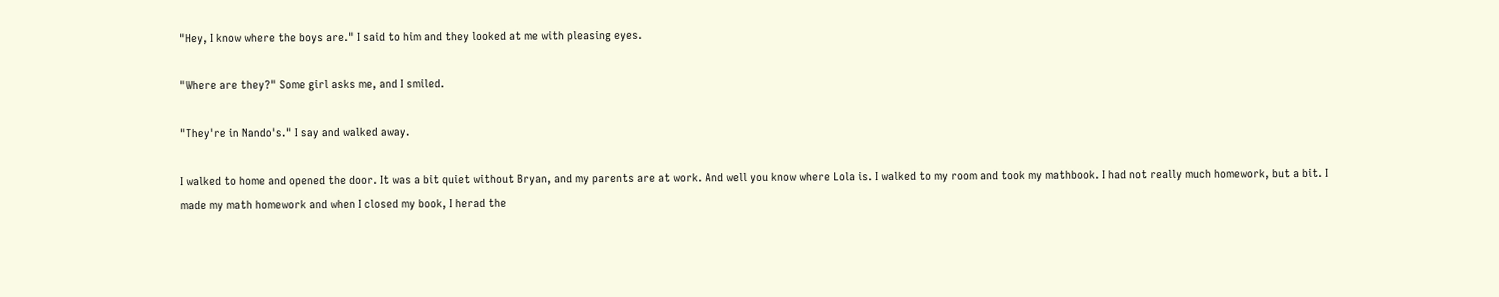"Hey, I know where the boys are." I said to him and they looked at me with pleasing eyes.

"Where are they?" Some girl asks me, and I smiled.

"They're in Nando's." I say and walked away.

I walked to home and opened the door. It was a bit quiet without Bryan, and my parents are at work. And well you know where Lola is. I walked to my room and took my mathbook. I had not really much homework, but a bit. I made my math homework and when I closed my book, I herad the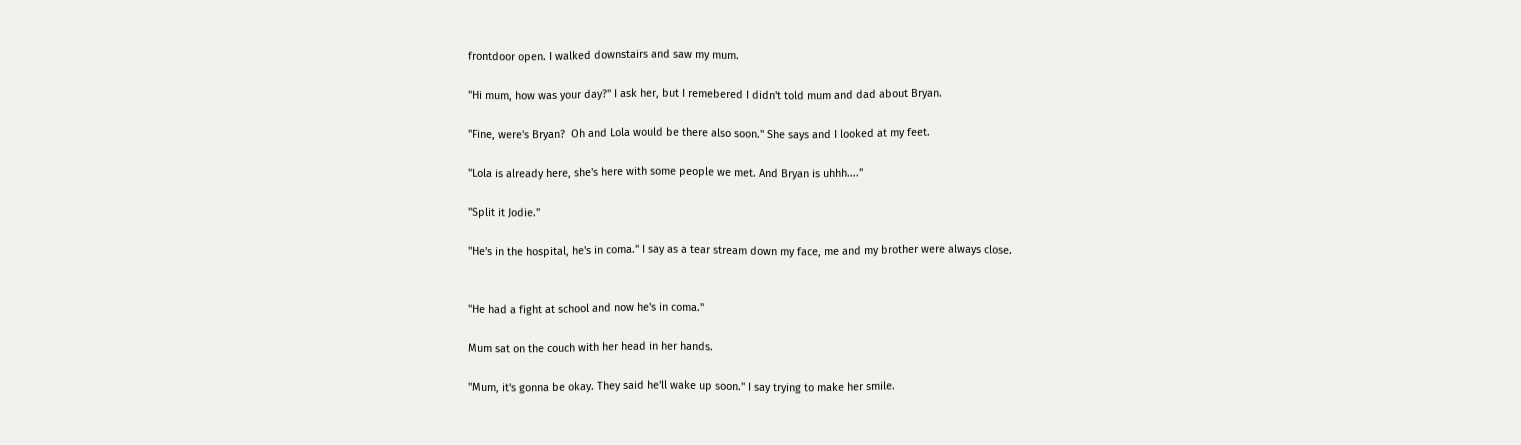frontdoor open. I walked downstairs and saw my mum.

"Hi mum, how was your day?" I ask her, but I remebered I didn't told mum and dad about Bryan.

"Fine, were's Bryan?  Oh and Lola would be there also soon." She says and I looked at my feet.

"Lola is already here, she's here with some people we met. And Bryan is uhhh...."

"Split it Jodie."

"He's in the hospital, he's in coma." I say as a tear stream down my face, me and my brother were always close.


"He had a fight at school and now he's in coma."

Mum sat on the couch with her head in her hands.

"Mum, it's gonna be okay. They said he'll wake up soon." I say trying to make her smile.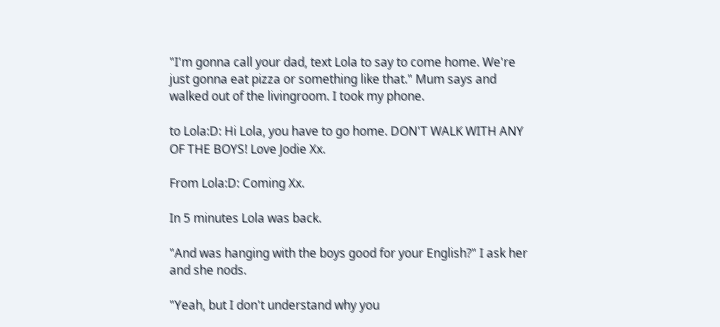"I'm gonna call your dad, text Lola to say to come home. We're just gonna eat pizza or something like that." Mum says and walked out of the livingroom. I took my phone.

to Lola:D: Hi Lola, you have to go home. DON'T WALK WITH ANY OF THE BOYS! Love Jodie Xx.

From Lola:D: Coming Xx.

In 5 minutes Lola was back.

"And was hanging with the boys good for your English?" I ask her and she nods.

"Yeah, but I don't understand why you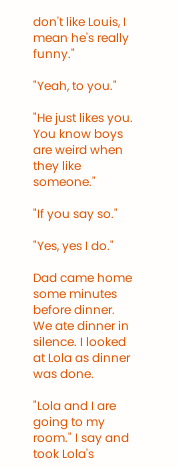don't like Louis, I mean he's really funny."

"Yeah, to you."

"He just likes you. You know boys are weird when they like someone."

"If you say so."

"Yes, yes I do."

Dad came home some minutes before dinner. We ate dinner in silence. I looked at Lola as dinner was done.

"Lola and I are going to my room." I say and took Lola's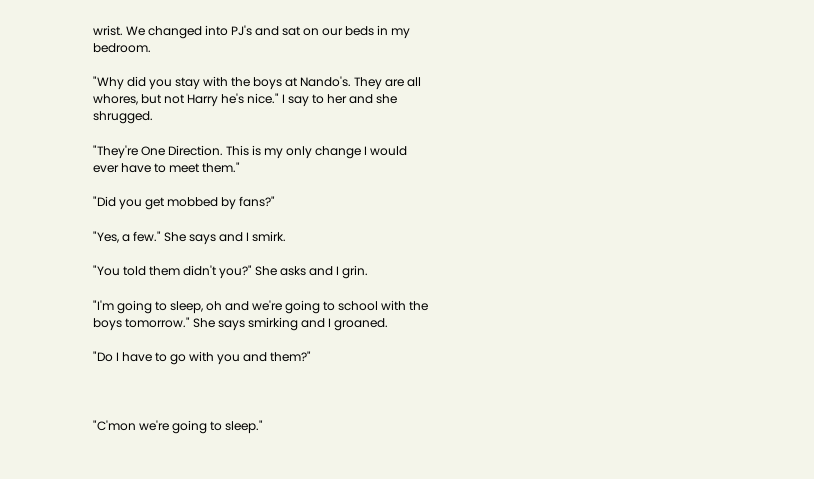wrist. We changed into PJ's and sat on our beds in my bedroom.

"Why did you stay with the boys at Nando's. They are all whores, but not Harry he's nice." I say to her and she shrugged.

"They're One Direction. This is my only change I would ever have to meet them."

"Did you get mobbed by fans?"

"Yes, a few." She says and I smirk.

"You told them didn't you?" She asks and I grin.

"I'm going to sleep, oh and we're going to school with the boys tomorrow." She says smirking and I groaned.

"Do I have to go with you and them?"



"C'mon we're going to sleep."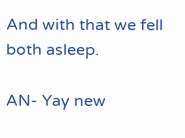And with that we fell both asleep.

AN- Yay new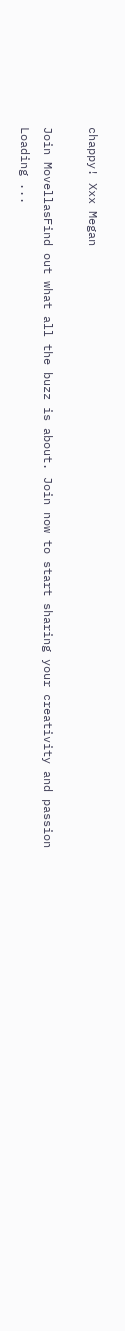chappy! Xxx Megan

Join MovellasFind out what all the buzz is about. Join now to start sharing your creativity and passion
Loading ...